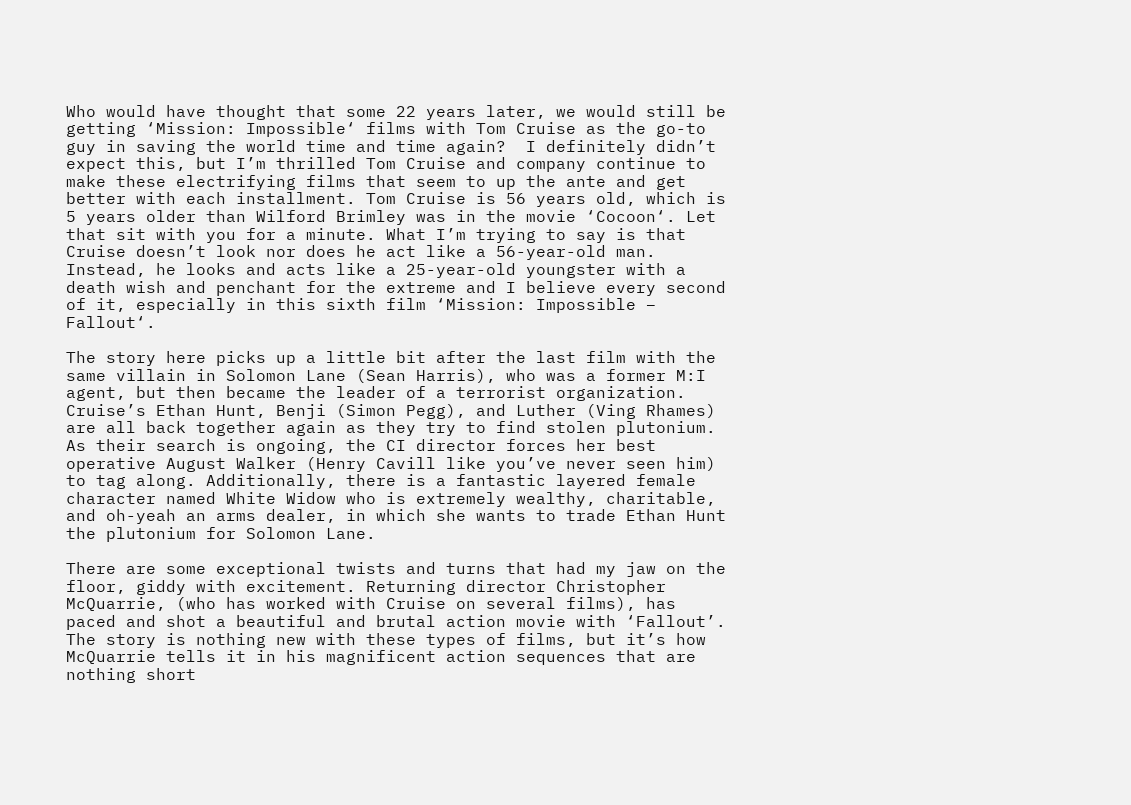Who would have thought that some 22 years later, we would still be getting ‘Mission: Impossible‘ films with Tom Cruise as the go-to guy in saving the world time and time again?  I definitely didn’t expect this, but I’m thrilled Tom Cruise and company continue to make these electrifying films that seem to up the ante and get better with each installment. Tom Cruise is 56 years old, which is 5 years older than Wilford Brimley was in the movie ‘Cocoon‘. Let that sit with you for a minute. What I’m trying to say is that Cruise doesn’t look nor does he act like a 56-year-old man. Instead, he looks and acts like a 25-year-old youngster with a death wish and penchant for the extreme and I believe every second of it, especially in this sixth film ‘Mission: Impossible – Fallout‘.

The story here picks up a little bit after the last film with the same villain in Solomon Lane (Sean Harris), who was a former M:I agent, but then became the leader of a terrorist organization. Cruise’s Ethan Hunt, Benji (Simon Pegg), and Luther (Ving Rhames) are all back together again as they try to find stolen plutonium. As their search is ongoing, the CI director forces her best operative August Walker (Henry Cavill like you’ve never seen him) to tag along. Additionally, there is a fantastic layered female character named White Widow who is extremely wealthy, charitable, and oh-yeah an arms dealer, in which she wants to trade Ethan Hunt the plutonium for Solomon Lane.

There are some exceptional twists and turns that had my jaw on the floor, giddy with excitement. Returning director Christopher McQuarrie, (who has worked with Cruise on several films), has paced and shot a beautiful and brutal action movie with ‘Fallout’. The story is nothing new with these types of films, but it’s how McQuarrie tells it in his magnificent action sequences that are nothing short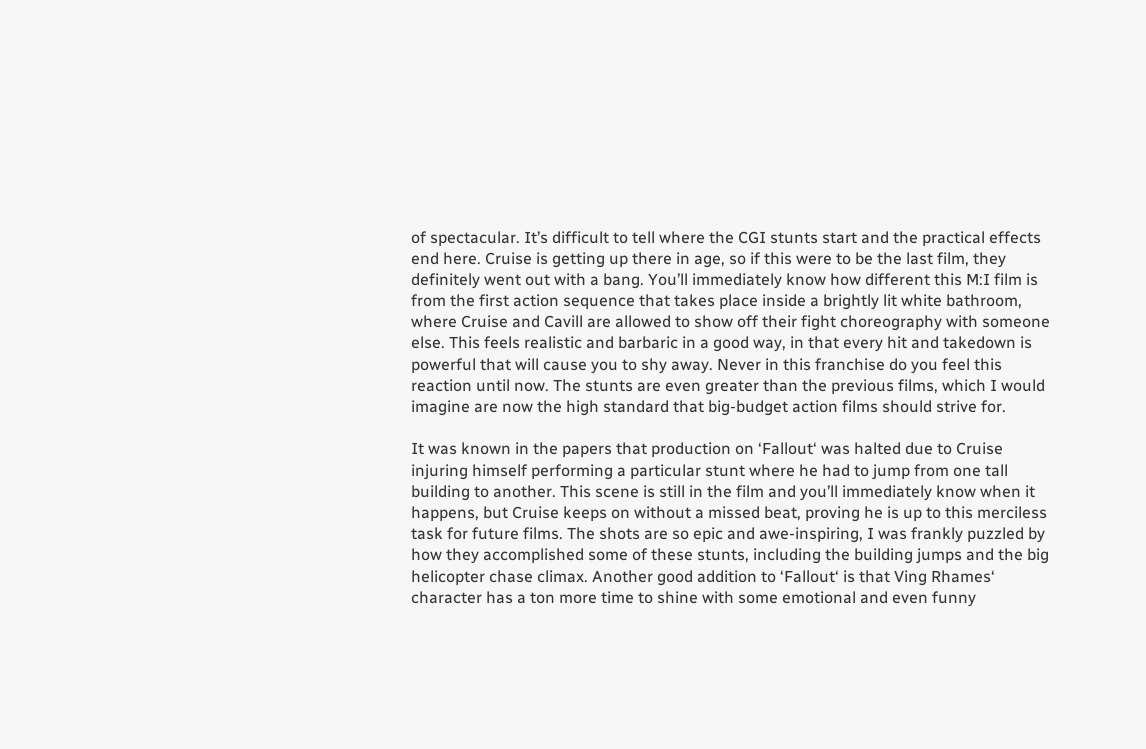of spectacular. It’s difficult to tell where the CGI stunts start and the practical effects end here. Cruise is getting up there in age, so if this were to be the last film, they definitely went out with a bang. You’ll immediately know how different this M:I film is from the first action sequence that takes place inside a brightly lit white bathroom, where Cruise and Cavill are allowed to show off their fight choreography with someone else. This feels realistic and barbaric in a good way, in that every hit and takedown is powerful that will cause you to shy away. Never in this franchise do you feel this reaction until now. The stunts are even greater than the previous films, which I would imagine are now the high standard that big-budget action films should strive for.

It was known in the papers that production on ‘Fallout‘ was halted due to Cruise injuring himself performing a particular stunt where he had to jump from one tall building to another. This scene is still in the film and you’ll immediately know when it happens, but Cruise keeps on without a missed beat, proving he is up to this merciless task for future films. The shots are so epic and awe-inspiring, I was frankly puzzled by how they accomplished some of these stunts, including the building jumps and the big helicopter chase climax. Another good addition to ‘Fallout‘ is that Ving Rhames‘ character has a ton more time to shine with some emotional and even funny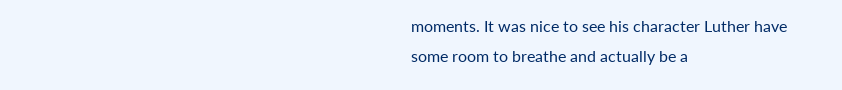moments. It was nice to see his character Luther have some room to breathe and actually be a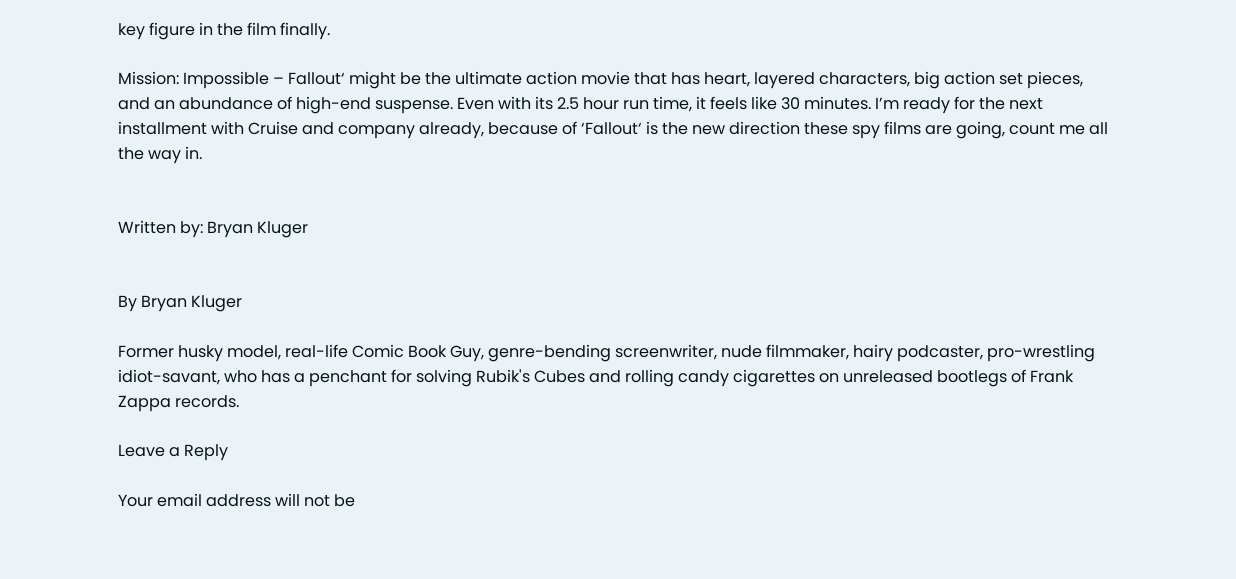key figure in the film finally.

Mission: Impossible – Fallout‘ might be the ultimate action movie that has heart, layered characters, big action set pieces, and an abundance of high-end suspense. Even with its 2.5 hour run time, it feels like 30 minutes. I’m ready for the next installment with Cruise and company already, because of ‘Fallout‘ is the new direction these spy films are going, count me all the way in.


Written by: Bryan Kluger


By Bryan Kluger

Former husky model, real-life Comic Book Guy, genre-bending screenwriter, nude filmmaker, hairy podcaster, pro-wrestling idiot-savant, who has a penchant for solving Rubik's Cubes and rolling candy cigarettes on unreleased bootlegs of Frank Zappa records.

Leave a Reply

Your email address will not be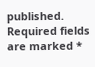published. Required fields are marked *